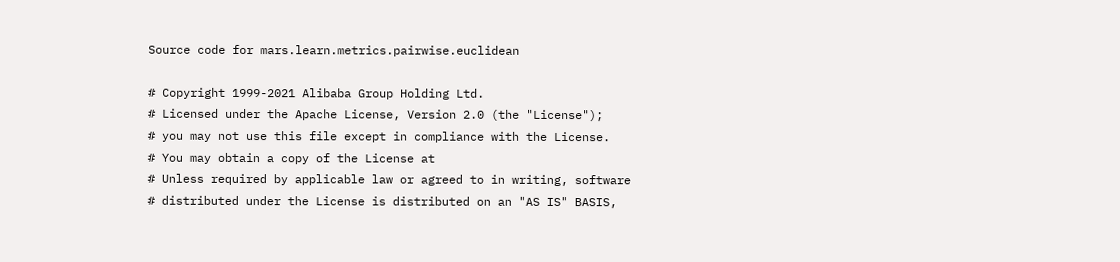Source code for mars.learn.metrics.pairwise.euclidean

# Copyright 1999-2021 Alibaba Group Holding Ltd.
# Licensed under the Apache License, Version 2.0 (the "License");
# you may not use this file except in compliance with the License.
# You may obtain a copy of the License at
# Unless required by applicable law or agreed to in writing, software
# distributed under the License is distributed on an "AS IS" BASIS,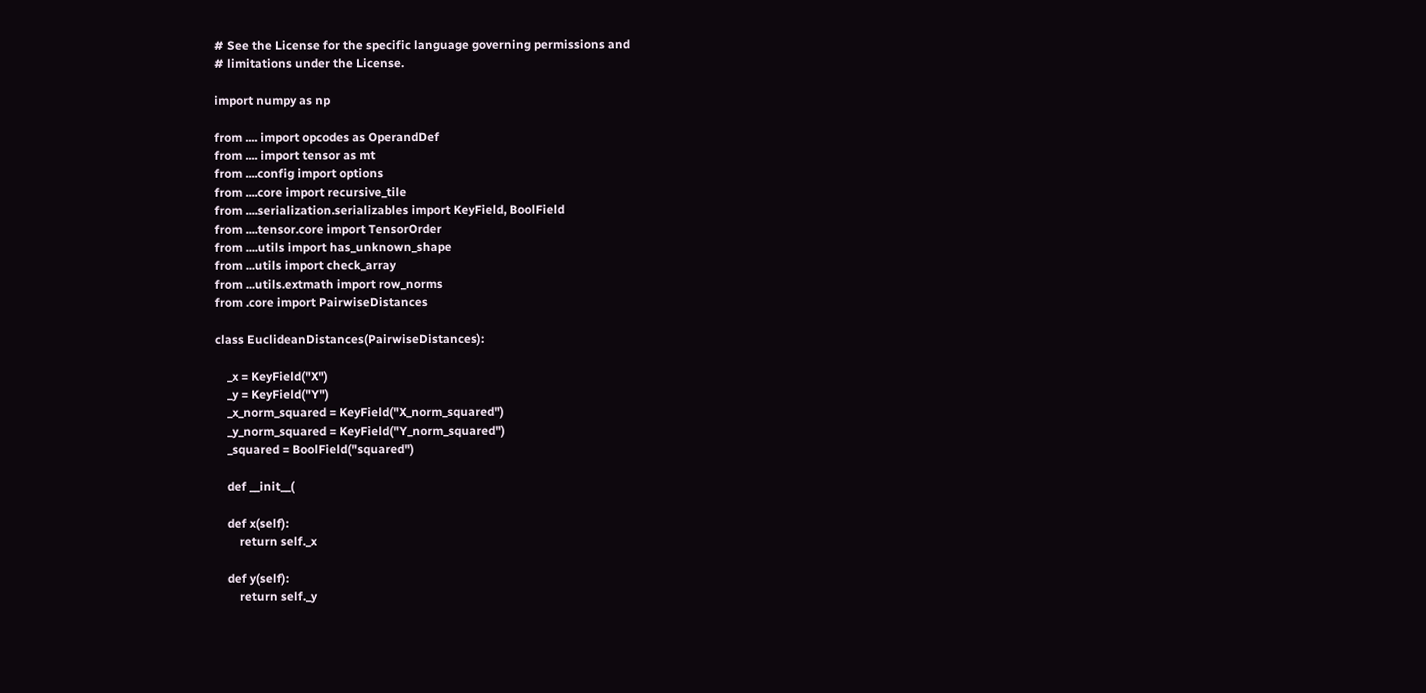# See the License for the specific language governing permissions and
# limitations under the License.

import numpy as np

from .... import opcodes as OperandDef
from .... import tensor as mt
from ....config import options
from ....core import recursive_tile
from ....serialization.serializables import KeyField, BoolField
from ....tensor.core import TensorOrder
from ....utils import has_unknown_shape
from ...utils import check_array
from ...utils.extmath import row_norms
from .core import PairwiseDistances

class EuclideanDistances(PairwiseDistances):

    _x = KeyField("X")
    _y = KeyField("Y")
    _x_norm_squared = KeyField("X_norm_squared")
    _y_norm_squared = KeyField("Y_norm_squared")
    _squared = BoolField("squared")

    def __init__(

    def x(self):
        return self._x

    def y(self):
        return self._y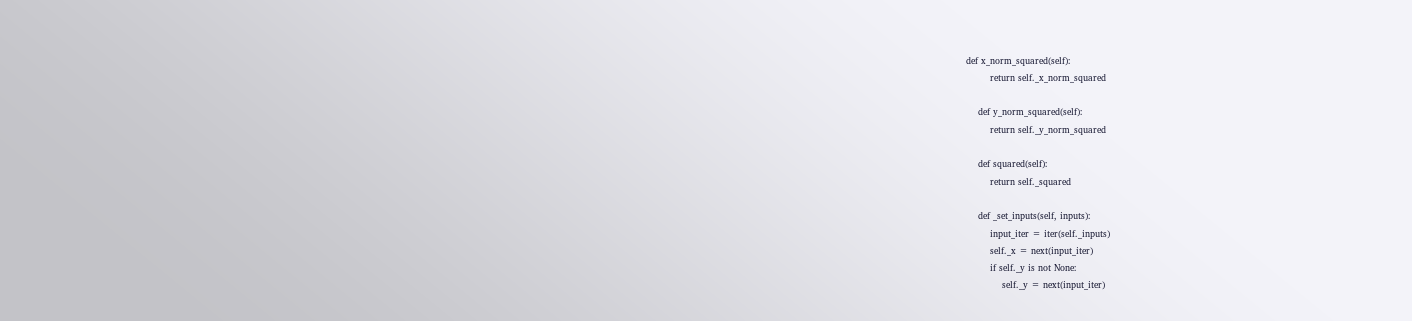def x_norm_squared(self):
        return self._x_norm_squared

    def y_norm_squared(self):
        return self._y_norm_squared

    def squared(self):
        return self._squared

    def _set_inputs(self, inputs):
        input_iter = iter(self._inputs)
        self._x = next(input_iter)
        if self._y is not None:
            self._y = next(input_iter)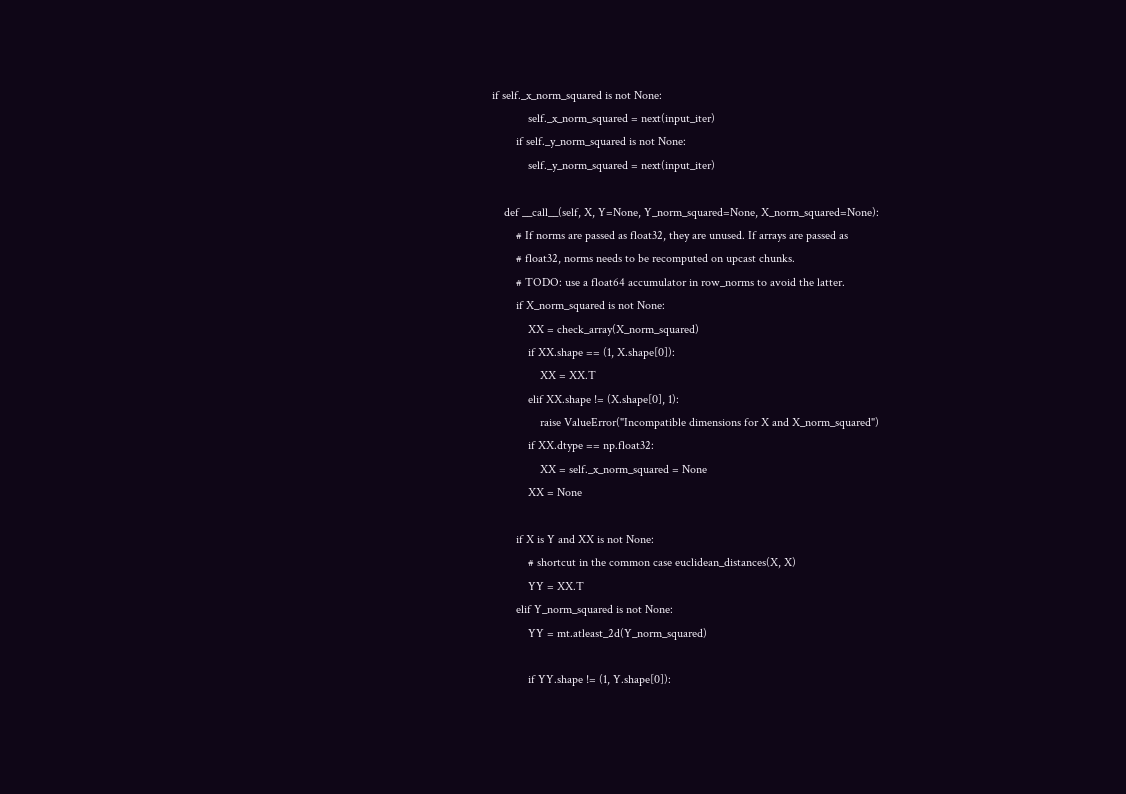if self._x_norm_squared is not None:
            self._x_norm_squared = next(input_iter)
        if self._y_norm_squared is not None:
            self._y_norm_squared = next(input_iter)

    def __call__(self, X, Y=None, Y_norm_squared=None, X_norm_squared=None):
        # If norms are passed as float32, they are unused. If arrays are passed as
        # float32, norms needs to be recomputed on upcast chunks.
        # TODO: use a float64 accumulator in row_norms to avoid the latter.
        if X_norm_squared is not None:
            XX = check_array(X_norm_squared)
            if XX.shape == (1, X.shape[0]):
                XX = XX.T
            elif XX.shape != (X.shape[0], 1):
                raise ValueError("Incompatible dimensions for X and X_norm_squared")
            if XX.dtype == np.float32:
                XX = self._x_norm_squared = None
            XX = None

        if X is Y and XX is not None:
            # shortcut in the common case euclidean_distances(X, X)
            YY = XX.T
        elif Y_norm_squared is not None:
            YY = mt.atleast_2d(Y_norm_squared)

            if YY.shape != (1, Y.shape[0]):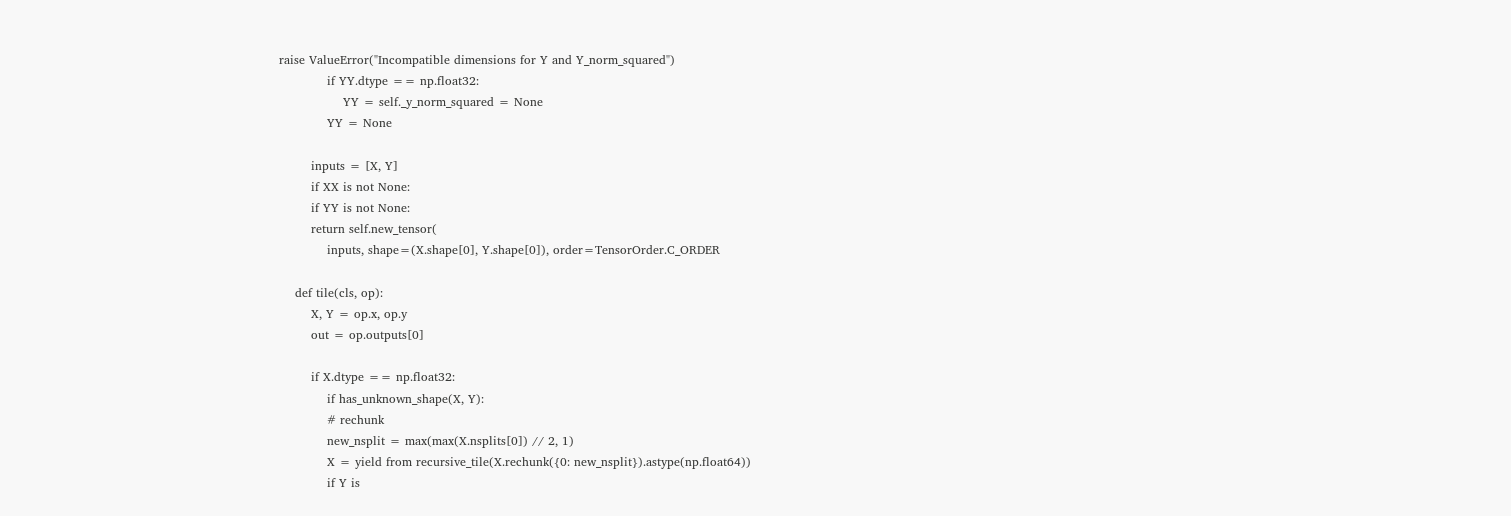raise ValueError("Incompatible dimensions for Y and Y_norm_squared")
            if YY.dtype == np.float32:
                YY = self._y_norm_squared = None
            YY = None

        inputs = [X, Y]
        if XX is not None:
        if YY is not None:
        return self.new_tensor(
            inputs, shape=(X.shape[0], Y.shape[0]), order=TensorOrder.C_ORDER

    def tile(cls, op):
        X, Y = op.x, op.y
        out = op.outputs[0]

        if X.dtype == np.float32:
            if has_unknown_shape(X, Y):
            # rechunk
            new_nsplit = max(max(X.nsplits[0]) // 2, 1)
            X = yield from recursive_tile(X.rechunk({0: new_nsplit}).astype(np.float64))
            if Y is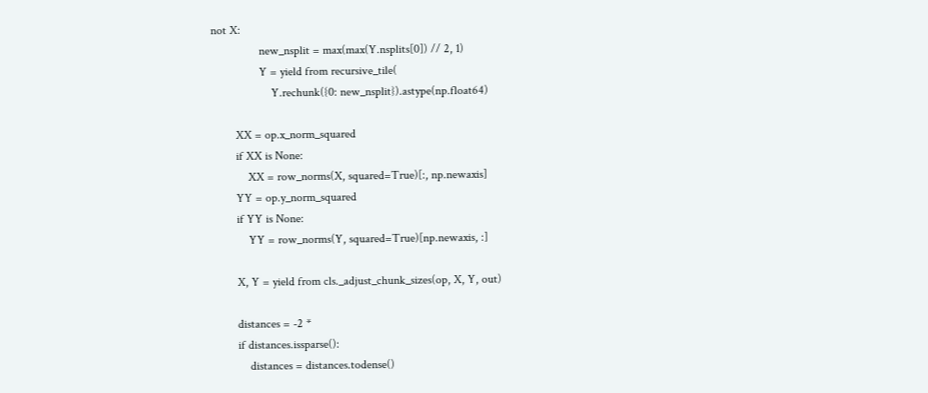not X:
                new_nsplit = max(max(Y.nsplits[0]) // 2, 1)
                Y = yield from recursive_tile(
                    Y.rechunk({0: new_nsplit}).astype(np.float64)

        XX = op.x_norm_squared
        if XX is None:
            XX = row_norms(X, squared=True)[:, np.newaxis]
        YY = op.y_norm_squared
        if YY is None:
            YY = row_norms(Y, squared=True)[np.newaxis, :]

        X, Y = yield from cls._adjust_chunk_sizes(op, X, Y, out)

        distances = -2 *
        if distances.issparse():
            distances = distances.todense()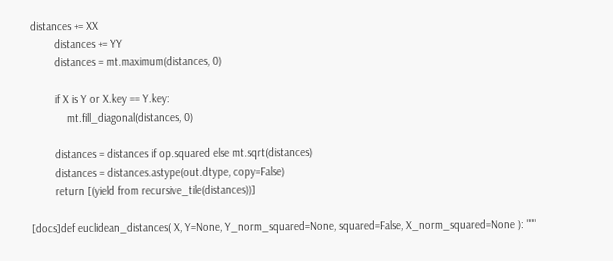distances += XX
        distances += YY
        distances = mt.maximum(distances, 0)

        if X is Y or X.key == Y.key:
            mt.fill_diagonal(distances, 0)

        distances = distances if op.squared else mt.sqrt(distances)
        distances = distances.astype(out.dtype, copy=False)
        return [(yield from recursive_tile(distances))]

[docs]def euclidean_distances( X, Y=None, Y_norm_squared=None, squared=False, X_norm_squared=None ): """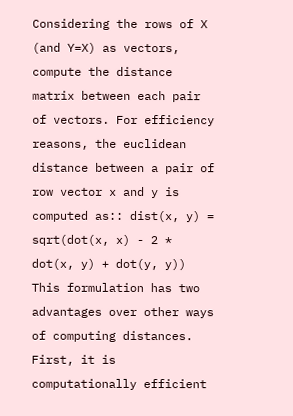Considering the rows of X (and Y=X) as vectors, compute the distance matrix between each pair of vectors. For efficiency reasons, the euclidean distance between a pair of row vector x and y is computed as:: dist(x, y) = sqrt(dot(x, x) - 2 * dot(x, y) + dot(y, y)) This formulation has two advantages over other ways of computing distances. First, it is computationally efficient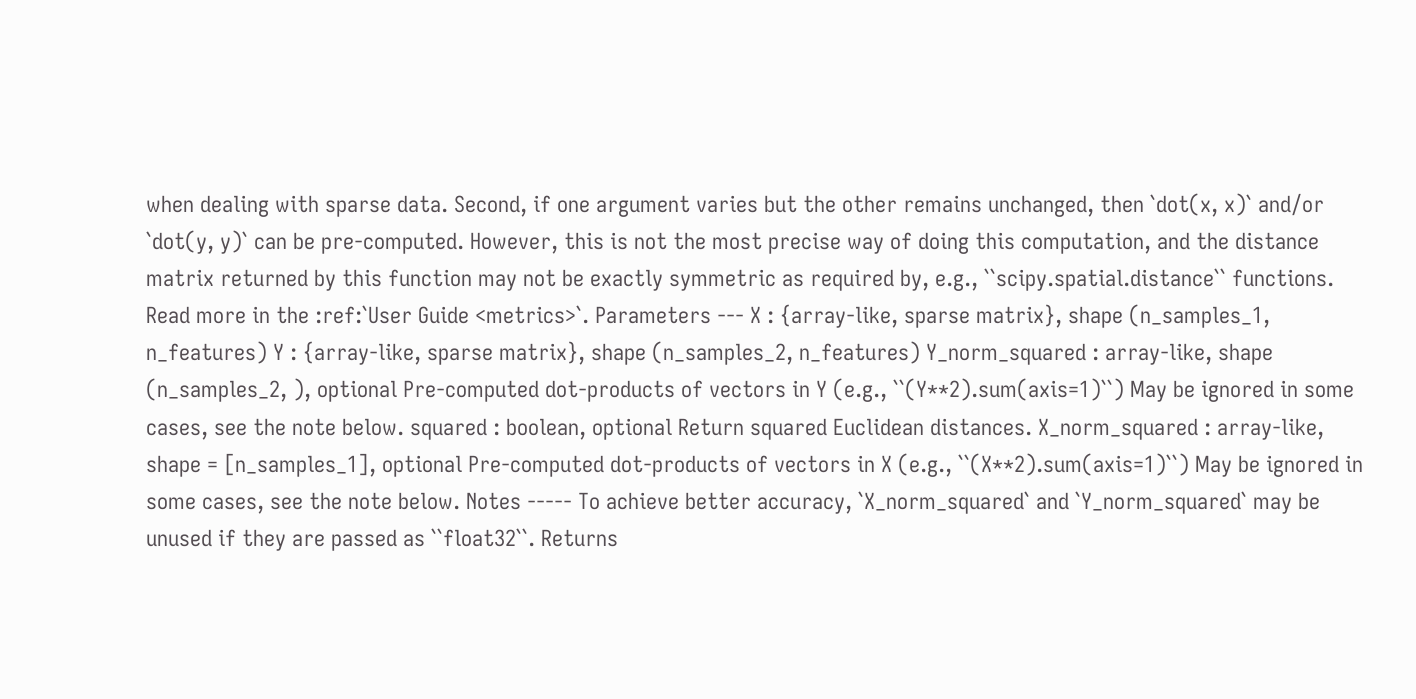when dealing with sparse data. Second, if one argument varies but the other remains unchanged, then `dot(x, x)` and/or `dot(y, y)` can be pre-computed. However, this is not the most precise way of doing this computation, and the distance matrix returned by this function may not be exactly symmetric as required by, e.g., ``scipy.spatial.distance`` functions. Read more in the :ref:`User Guide <metrics>`. Parameters --- X : {array-like, sparse matrix}, shape (n_samples_1, n_features) Y : {array-like, sparse matrix}, shape (n_samples_2, n_features) Y_norm_squared : array-like, shape (n_samples_2, ), optional Pre-computed dot-products of vectors in Y (e.g., ``(Y**2).sum(axis=1)``) May be ignored in some cases, see the note below. squared : boolean, optional Return squared Euclidean distances. X_norm_squared : array-like, shape = [n_samples_1], optional Pre-computed dot-products of vectors in X (e.g., ``(X**2).sum(axis=1)``) May be ignored in some cases, see the note below. Notes ----- To achieve better accuracy, `X_norm_squared` and `Y_norm_squared` may be unused if they are passed as ``float32``. Returns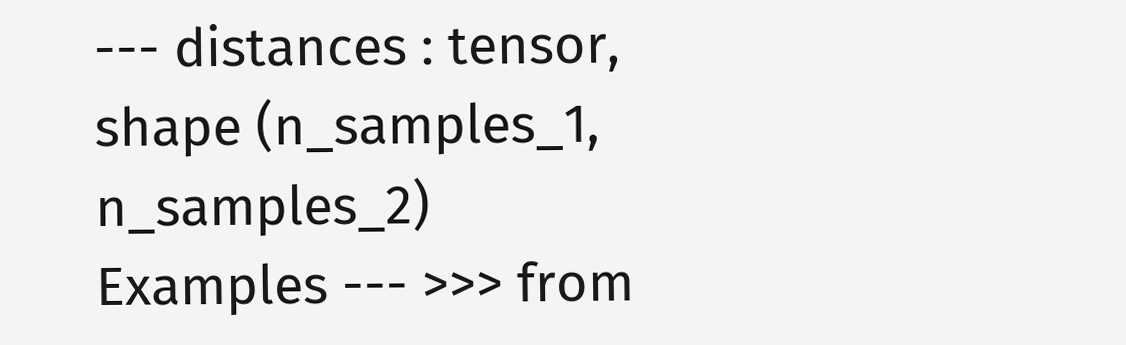--- distances : tensor, shape (n_samples_1, n_samples_2) Examples --- >>> from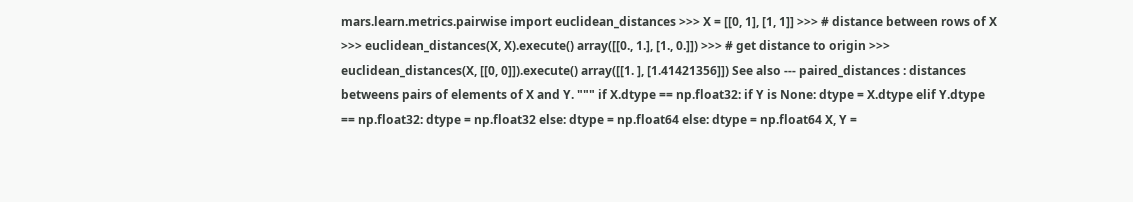mars.learn.metrics.pairwise import euclidean_distances >>> X = [[0, 1], [1, 1]] >>> # distance between rows of X >>> euclidean_distances(X, X).execute() array([[0., 1.], [1., 0.]]) >>> # get distance to origin >>> euclidean_distances(X, [[0, 0]]).execute() array([[1. ], [1.41421356]]) See also --- paired_distances : distances betweens pairs of elements of X and Y. """ if X.dtype == np.float32: if Y is None: dtype = X.dtype elif Y.dtype == np.float32: dtype = np.float32 else: dtype = np.float64 else: dtype = np.float64 X, Y =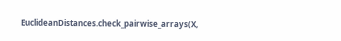EuclideanDistances.check_pairwise_arrays(X,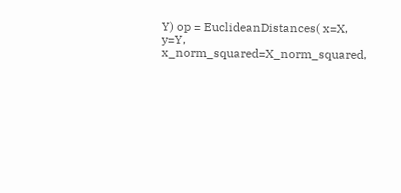Y) op = EuclideanDistances( x=X, y=Y, x_norm_squared=X_norm_squared,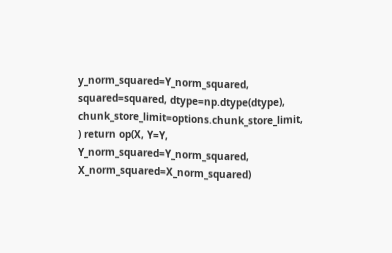y_norm_squared=Y_norm_squared, squared=squared, dtype=np.dtype(dtype), chunk_store_limit=options.chunk_store_limit, ) return op(X, Y=Y, Y_norm_squared=Y_norm_squared, X_norm_squared=X_norm_squared)